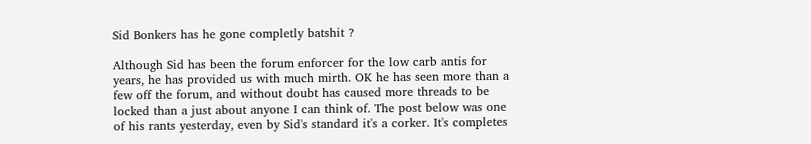Sid Bonkers has he gone completly batshit ?

Although Sid has been the forum enforcer for the low carb antis for years, he has provided us with much mirth. OK he has seen more than a few off the forum, and without doubt has caused more threads to be locked than a just about anyone I can think of. The post below was one of his rants yesterday, even by Sid's standard it's a corker. It's completes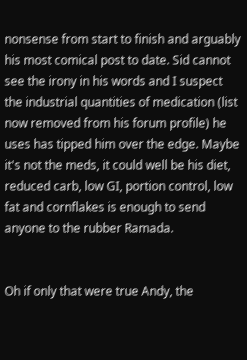nonsense from start to finish and arguably his most comical post to date. Sid cannot see the irony in his words and I suspect the industrial quantities of medication (list now removed from his forum profile) he uses has tipped him over the edge. Maybe it's not the meds, it could well be his diet, reduced carb, low GI, portion control, low fat and cornflakes is enough to send anyone to the rubber Ramada.


Oh if only that were true Andy, the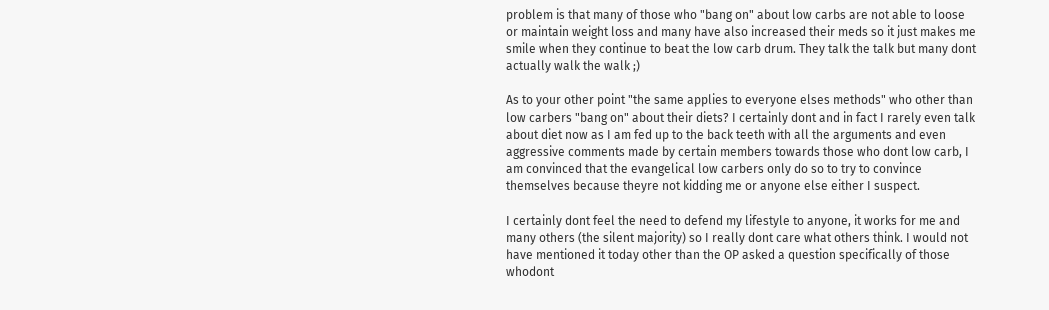problem is that many of those who "bang on" about low carbs are not able to loose or maintain weight loss and many have also increased their meds so it just makes me smile when they continue to beat the low carb drum. They talk the talk but many dont actually walk the walk ;)

As to your other point "the same applies to everyone elses methods" who other than low carbers "bang on" about their diets? I certainly dont and in fact I rarely even talk about diet now as I am fed up to the back teeth with all the arguments and even aggressive comments made by certain members towards those who dont low carb, I am convinced that the evangelical low carbers only do so to try to convince themselves because theyre not kidding me or anyone else either I suspect.

I certainly dont feel the need to defend my lifestyle to anyone, it works for me and many others (the silent majority) so I really dont care what others think. I would not have mentioned it today other than the OP asked a question specifically of those whodont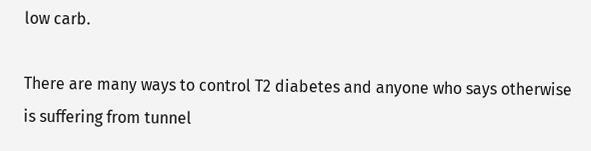low carb.

There are many ways to control T2 diabetes and anyone who says otherwise is suffering from tunnel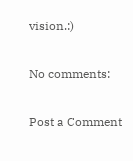vision.:)

No comments:

Post a Comment